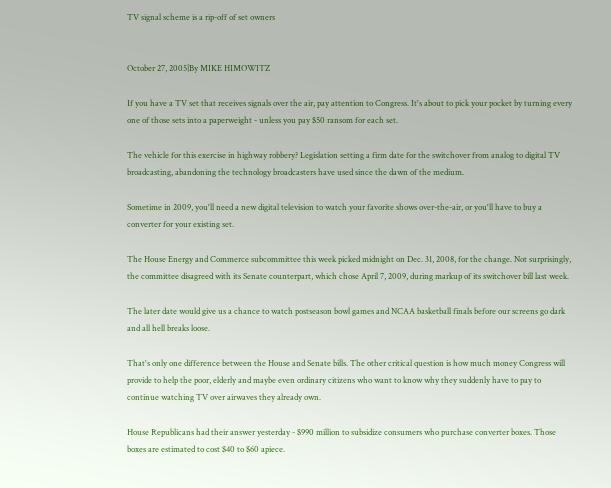TV signal scheme is a rip-off of set owners


October 27, 2005|By MIKE HIMOWITZ

If you have a TV set that receives signals over the air, pay attention to Congress. It's about to pick your pocket by turning every one of those sets into a paperweight - unless you pay $50 ransom for each set.

The vehicle for this exercise in highway robbery? Legislation setting a firm date for the switchover from analog to digital TV broadcasting, abandoning the technology broadcasters have used since the dawn of the medium.

Sometime in 2009, you'll need a new digital television to watch your favorite shows over-the-air, or you'll have to buy a converter for your existing set.

The House Energy and Commerce subcommittee this week picked midnight on Dec. 31, 2008, for the change. Not surprisingly, the committee disagreed with its Senate counterpart, which chose April 7, 2009, during markup of its switchover bill last week.

The later date would give us a chance to watch postseason bowl games and NCAA basketball finals before our screens go dark and all hell breaks loose.

That's only one difference between the House and Senate bills. The other critical question is how much money Congress will provide to help the poor, elderly and maybe even ordinary citizens who want to know why they suddenly have to pay to continue watching TV over airwaves they already own.

House Republicans had their answer yesterday - $990 million to subsidize consumers who purchase converter boxes. Those boxes are estimated to cost $40 to $60 apiece.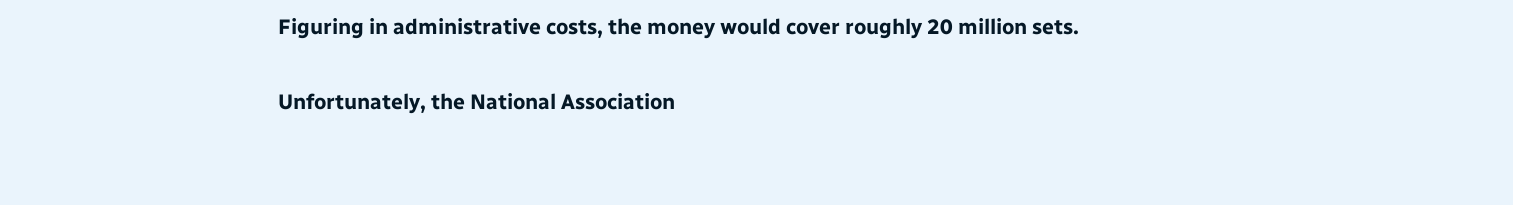Figuring in administrative costs, the money would cover roughly 20 million sets.

Unfortunately, the National Association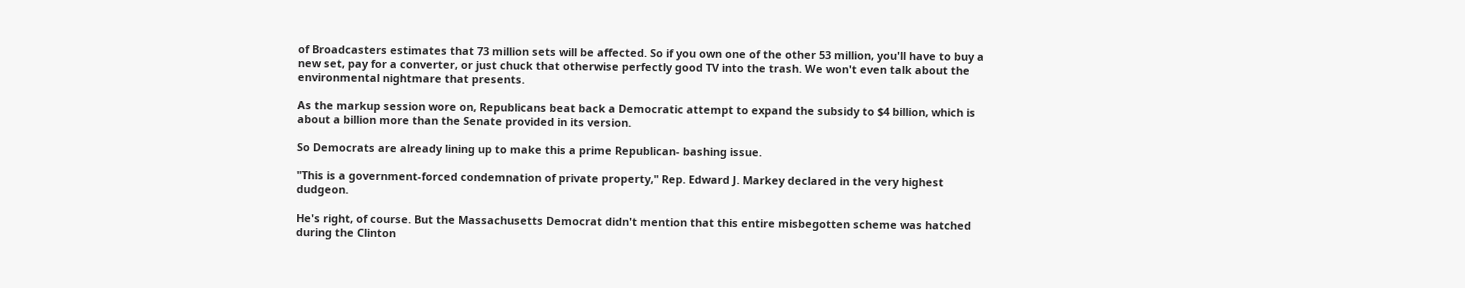of Broadcasters estimates that 73 million sets will be affected. So if you own one of the other 53 million, you'll have to buy a new set, pay for a converter, or just chuck that otherwise perfectly good TV into the trash. We won't even talk about the environmental nightmare that presents.

As the markup session wore on, Republicans beat back a Democratic attempt to expand the subsidy to $4 billion, which is about a billion more than the Senate provided in its version.

So Democrats are already lining up to make this a prime Republican- bashing issue.

"This is a government-forced condemnation of private property," Rep. Edward J. Markey declared in the very highest dudgeon.

He's right, of course. But the Massachusetts Democrat didn't mention that this entire misbegotten scheme was hatched during the Clinton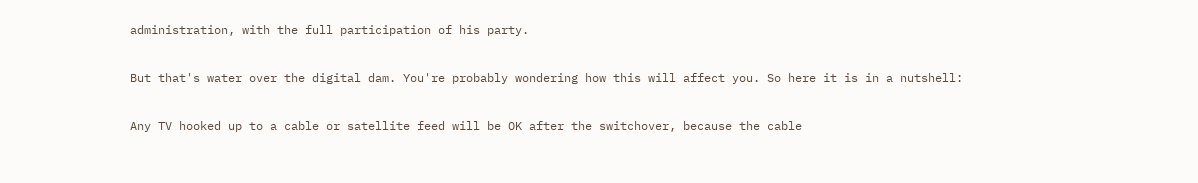administration, with the full participation of his party.

But that's water over the digital dam. You're probably wondering how this will affect you. So here it is in a nutshell:

Any TV hooked up to a cable or satellite feed will be OK after the switchover, because the cable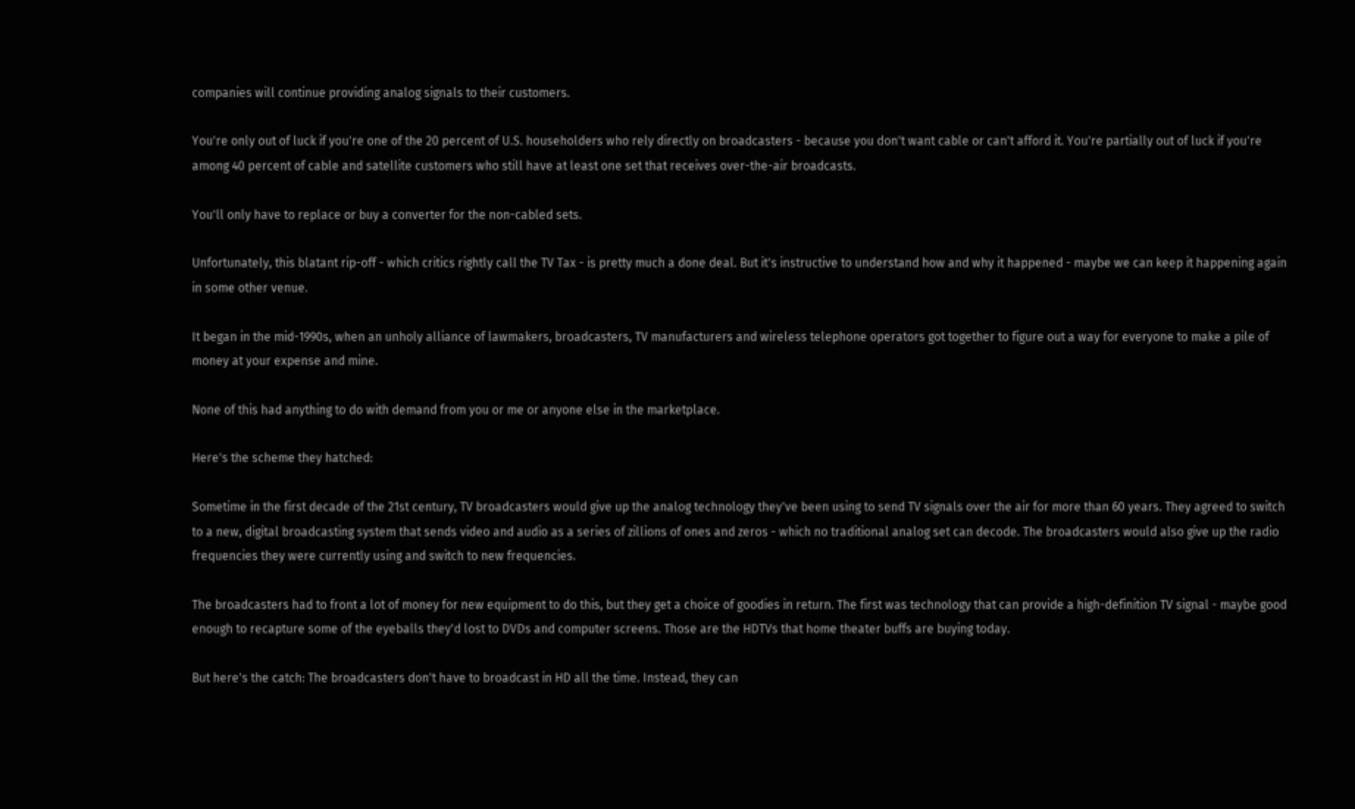companies will continue providing analog signals to their customers.

You're only out of luck if you're one of the 20 percent of U.S. householders who rely directly on broadcasters - because you don't want cable or can't afford it. You're partially out of luck if you're among 40 percent of cable and satellite customers who still have at least one set that receives over-the-air broadcasts.

You'll only have to replace or buy a converter for the non-cabled sets.

Unfortunately, this blatant rip-off - which critics rightly call the TV Tax - is pretty much a done deal. But it's instructive to understand how and why it happened - maybe we can keep it happening again in some other venue.

It began in the mid-1990s, when an unholy alliance of lawmakers, broadcasters, TV manufacturers and wireless telephone operators got together to figure out a way for everyone to make a pile of money at your expense and mine.

None of this had anything to do with demand from you or me or anyone else in the marketplace.

Here's the scheme they hatched:

Sometime in the first decade of the 21st century, TV broadcasters would give up the analog technology they've been using to send TV signals over the air for more than 60 years. They agreed to switch to a new, digital broadcasting system that sends video and audio as a series of zillions of ones and zeros - which no traditional analog set can decode. The broadcasters would also give up the radio frequencies they were currently using and switch to new frequencies.

The broadcasters had to front a lot of money for new equipment to do this, but they get a choice of goodies in return. The first was technology that can provide a high-definition TV signal - maybe good enough to recapture some of the eyeballs they'd lost to DVDs and computer screens. Those are the HDTVs that home theater buffs are buying today.

But here's the catch: The broadcasters don't have to broadcast in HD all the time. Instead, they can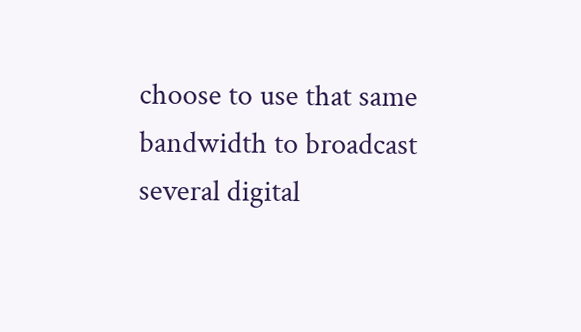choose to use that same bandwidth to broadcast several digital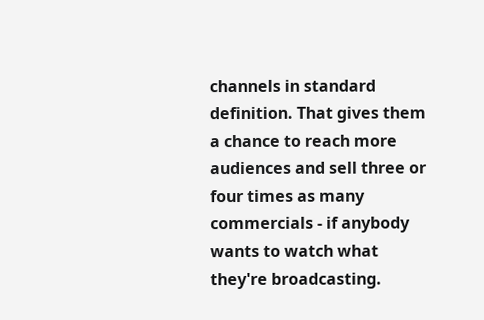channels in standard definition. That gives them a chance to reach more audiences and sell three or four times as many commercials - if anybody wants to watch what they're broadcasting.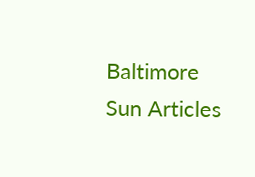Baltimore Sun Articles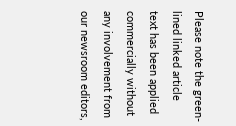Please note the green-lined linked article text has been applied commercially without any involvement from our newsroom editors,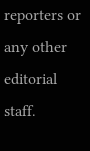reporters or any other editorial staff.